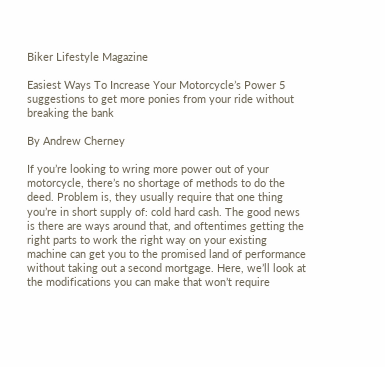Biker Lifestyle Magazine

Easiest Ways To Increase Your Motorcycle’s Power 5 suggestions to get more ponies from your ride without breaking the bank

By Andrew Cherney

If you’re looking to wring more power out of your motorcycle, there’s no shortage of methods to do the deed. Problem is, they usually require that one thing you’re in short supply of: cold hard cash. The good news is there are ways around that, and oftentimes getting the right parts to work the right way on your existing machine can get you to the promised land of performance without taking out a second mortgage. Here, we’ll look at the modifications you can make that won’t require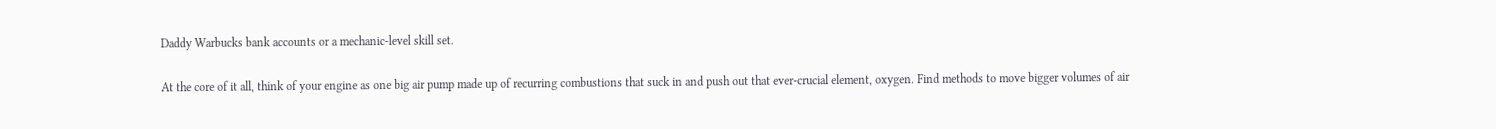Daddy Warbucks bank accounts or a mechanic-level skill set.

At the core of it all, think of your engine as one big air pump made up of recurring combustions that suck in and push out that ever-crucial element, oxygen. Find methods to move bigger volumes of air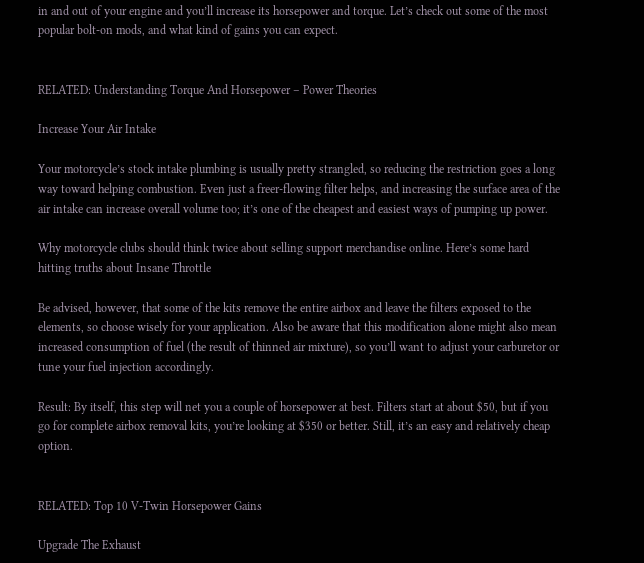in and out of your engine and you’ll increase its horsepower and torque. Let’s check out some of the most popular bolt-on mods, and what kind of gains you can expect.


RELATED: Understanding Torque And Horsepower – Power Theories

Increase Your Air Intake

Your motorcycle’s stock intake plumbing is usually pretty strangled, so reducing the restriction goes a long way toward helping combustion. Even just a freer-flowing filter helps, and increasing the surface area of the air intake can increase overall volume too; it’s one of the cheapest and easiest ways of pumping up power.

Why motorcycle clubs should think twice about selling support merchandise online. Here’s some hard hitting truths about Insane Throttle

Be advised, however, that some of the kits remove the entire airbox and leave the filters exposed to the elements, so choose wisely for your application. Also be aware that this modification alone might also mean increased consumption of fuel (the result of thinned air mixture), so you’ll want to adjust your carburetor or tune your fuel injection accordingly.

Result: By itself, this step will net you a couple of horsepower at best. Filters start at about $50, but if you go for complete airbox removal kits, you’re looking at $350 or better. Still, it’s an easy and relatively cheap option.


RELATED: Top 10 V-Twin Horsepower Gains

Upgrade The Exhaust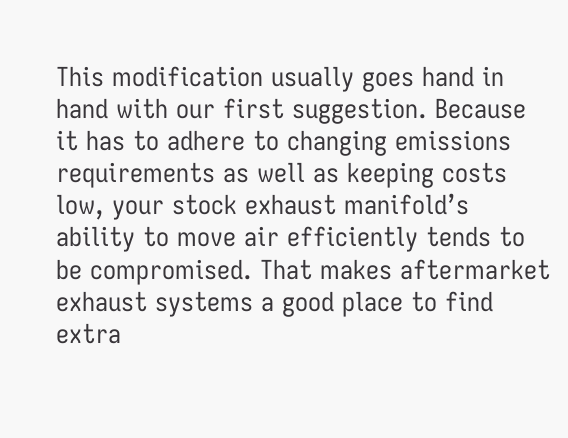This modification usually goes hand in hand with our first suggestion. Because it has to adhere to changing emissions requirements as well as keeping costs low, your stock exhaust manifold’s ability to move air efficiently tends to be compromised. That makes aftermarket exhaust systems a good place to find extra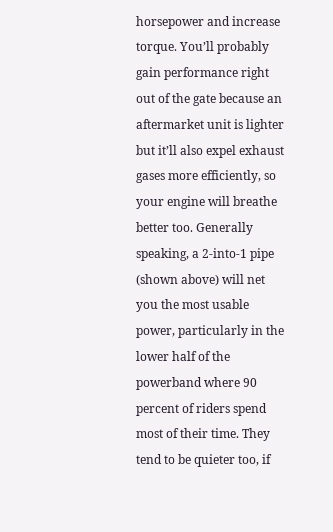horsepower and increase torque. You’ll probably gain performance right out of the gate because an aftermarket unit is lighter but it’ll also expel exhaust gases more efficiently, so your engine will breathe better too. Generally speaking, a 2-into-1 pipe (shown above) will net you the most usable power, particularly in the lower half of the powerband where 90 percent of riders spend most of their time. They tend to be quieter too, if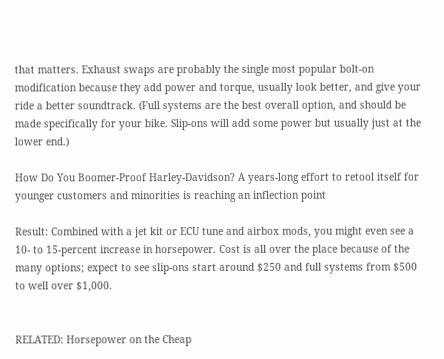that matters. Exhaust swaps are probably the single most popular bolt-on modification because they add power and torque, usually look better, and give your ride a better soundtrack. (Full systems are the best overall option, and should be made specifically for your bike. Slip-ons will add some power but usually just at the lower end.)

How Do You Boomer-Proof Harley-Davidson? A years-long effort to retool itself for younger customers and minorities is reaching an inflection point

Result: Combined with a jet kit or ECU tune and airbox mods, you might even see a 10- to 15-percent increase in horsepower. Cost is all over the place because of the many options; expect to see slip-ons start around $250 and full systems from $500 to well over $1,000.


RELATED: Horsepower on the Cheap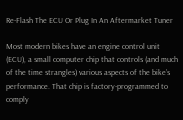Re-Flash The ECU Or Plug In An Aftermarket Tuner

Most modern bikes have an engine control unit (ECU), a small computer chip that controls (and much of the time strangles) various aspects of the bike’s performance. That chip is factory-programmed to comply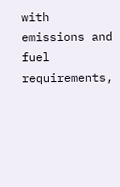with emissions and fuel requirements,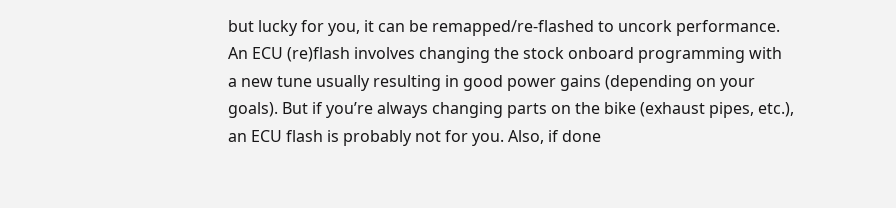but lucky for you, it can be remapped/re-flashed to uncork performance. An ECU (re)flash involves changing the stock onboard programming with a new tune usually resulting in good power gains (depending on your goals). But if you’re always changing parts on the bike (exhaust pipes, etc.), an ECU flash is probably not for you. Also, if done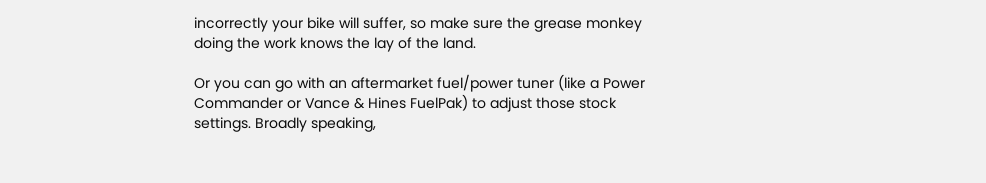incorrectly your bike will suffer, so make sure the grease monkey doing the work knows the lay of the land.

Or you can go with an aftermarket fuel/power tuner (like a Power Commander or Vance & Hines FuelPak) to adjust those stock settings. Broadly speaking,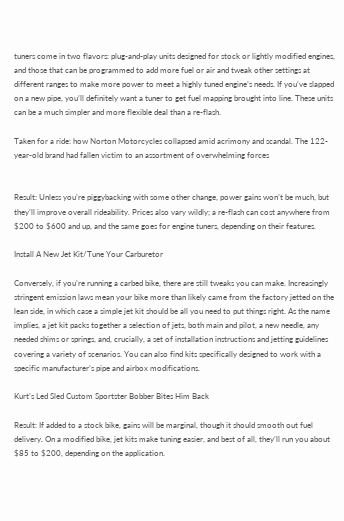tuners come in two flavors: plug-and-play units designed for stock or lightly modified engines, and those that can be programmed to add more fuel or air and tweak other settings at different ranges to make more power to meet a highly tuned engine’s needs. If you’ve slapped on a new pipe, you’ll definitely want a tuner to get fuel mapping brought into line. These units can be a much simpler and more flexible deal than a re-flash.

Taken for a ride: how Norton Motorcycles collapsed amid acrimony and scandal. The 122-year-old brand had fallen victim to an assortment of overwhelming forces


Result: Unless you’re piggybacking with some other change, power gains won’t be much, but they’ll improve overall rideability. Prices also vary wildly; a re-flash can cost anywhere from $200 to $600 and up, and the same goes for engine tuners, depending on their features.

Install A New Jet Kit/Tune Your Carburetor

Conversely, if you’re running a carbed bike, there are still tweaks you can make. Increasingly stringent emission laws mean your bike more than likely came from the factory jetted on the lean side, in which case a simple jet kit should be all you need to put things right. As the name implies, a jet kit packs together a selection of jets, both main and pilot, a new needle, any needed shims or springs, and, crucially, a set of installation instructions and jetting guidelines covering a variety of scenarios. You can also find kits specifically designed to work with a specific manufacturer’s pipe and airbox modifications.

Kurt’s Led Sled Custom Sportster Bobber Bites Him Back

Result: If added to a stock bike, gains will be marginal, though it should smooth out fuel delivery. On a modified bike, jet kits make tuning easier, and best of all, they’ll run you about $85 to $200, depending on the application.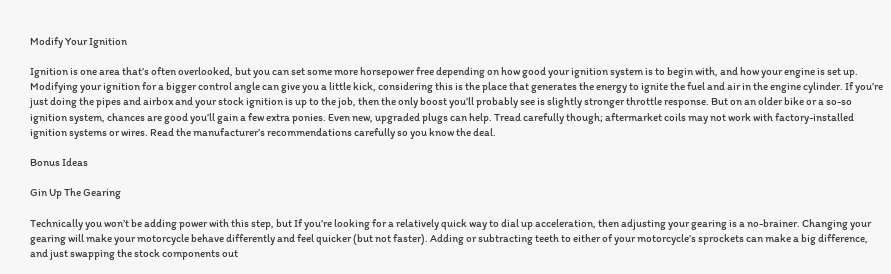Modify Your Ignition

Ignition is one area that’s often overlooked, but you can set some more horsepower free depending on how good your ignition system is to begin with, and how your engine is set up. Modifying your ignition for a bigger control angle can give you a little kick, considering this is the place that generates the energy to ignite the fuel and air in the engine cylinder. If you’re just doing the pipes and airbox and your stock ignition is up to the job, then the only boost you’ll probably see is slightly stronger throttle response. But on an older bike or a so-so ignition system, chances are good you’ll gain a few extra ponies. Even new, upgraded plugs can help. Tread carefully though; aftermarket coils may not work with factory-installed ignition systems or wires. Read the manufacturer’s recommendations carefully so you know the deal.

Bonus Ideas

Gin Up The Gearing

Technically you won’t be adding power with this step, but If you’re looking for a relatively quick way to dial up acceleration, then adjusting your gearing is a no-brainer. Changing your gearing will make your motorcycle behave differently and feel quicker (but not faster). Adding or subtracting teeth to either of your motorcycle’s sprockets can make a big difference, and just swapping the stock components out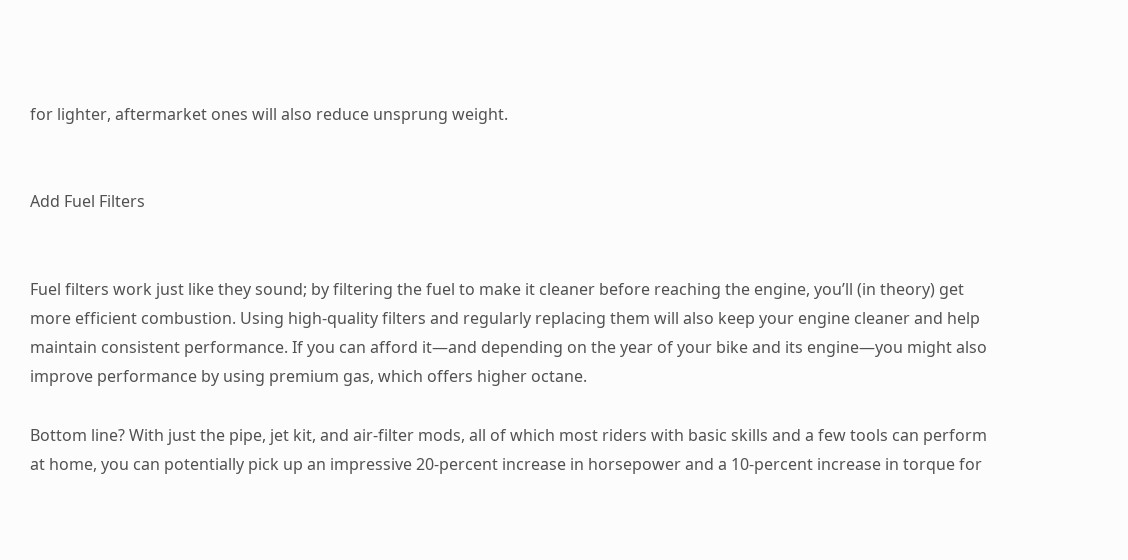for lighter, aftermarket ones will also reduce unsprung weight.


Add Fuel Filters


Fuel filters work just like they sound; by filtering the fuel to make it cleaner before reaching the engine, you’ll (in theory) get more efficient combustion. Using high-quality filters and regularly replacing them will also keep your engine cleaner and help maintain consistent performance. If you can afford it—and depending on the year of your bike and its engine—you might also improve performance by using premium gas, which offers higher octane.

Bottom line? With just the pipe, jet kit, and air-filter mods, all of which most riders with basic skills and a few tools can perform at home, you can potentially pick up an impressive 20-percent increase in horsepower and a 10-percent increase in torque for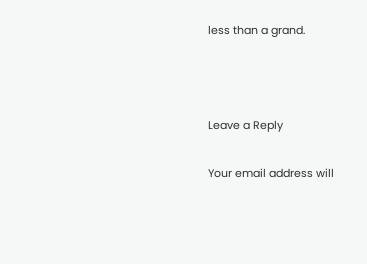less than a grand.



Leave a Reply

Your email address will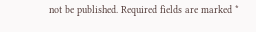not be published. Required fields are marked *